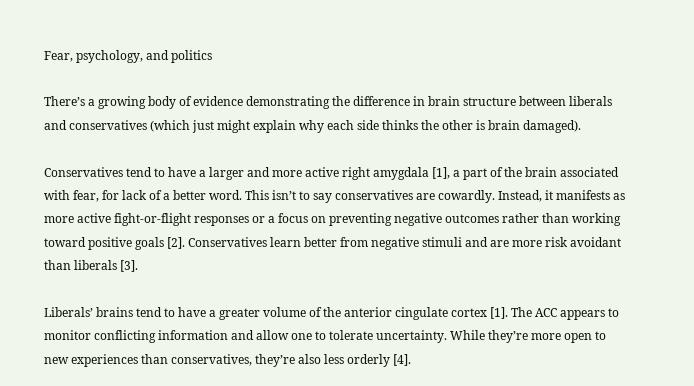Fear, psychology, and politics

There’s a growing body of evidence demonstrating the difference in brain structure between liberals and conservatives (which just might explain why each side thinks the other is brain damaged).

Conservatives tend to have a larger and more active right amygdala [1], a part of the brain associated with fear, for lack of a better word. This isn’t to say conservatives are cowardly. Instead, it manifests as more active fight-or-flight responses or a focus on preventing negative outcomes rather than working toward positive goals [2]. Conservatives learn better from negative stimuli and are more risk avoidant than liberals [3].

Liberals’ brains tend to have a greater volume of the anterior cingulate cortex [1]. The ACC appears to monitor conflicting information and allow one to tolerate uncertainty. While they’re more open to new experiences than conservatives, they’re also less orderly [4].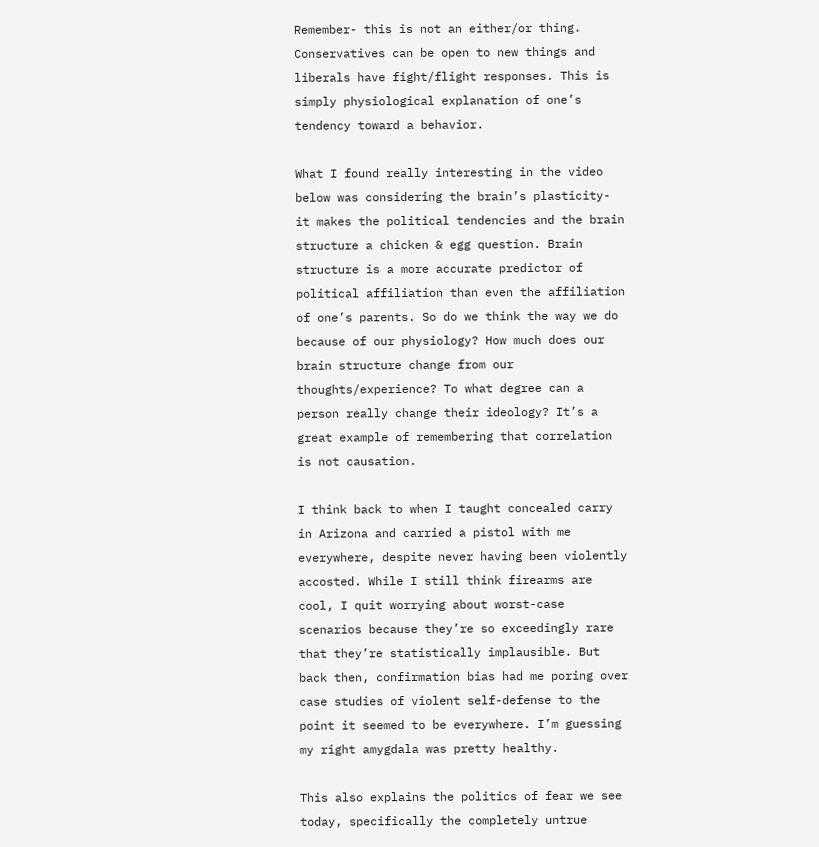Remember- this is not an either/or thing. Conservatives can be open to new things and liberals have fight/flight responses. This is simply physiological explanation of one’s tendency toward a behavior.

What I found really interesting in the video below was considering the brain’s plasticity- it makes the political tendencies and the brain structure a chicken & egg question. Brain structure is a more accurate predictor of political affiliation than even the affiliation of one’s parents. So do we think the way we do because of our physiology? How much does our brain structure change from our thoughts/experience? To what degree can a person really change their ideology? It’s a great example of remembering that correlation is not causation.

I think back to when I taught concealed carry in Arizona and carried a pistol with me everywhere, despite never having been violently accosted. While I still think firearms are cool, I quit worrying about worst-case scenarios because they’re so exceedingly rare that they’re statistically implausible. But back then, confirmation bias had me poring over case studies of violent self-defense to the point it seemed to be everywhere. I’m guessing my right amygdala was pretty healthy.

This also explains the politics of fear we see today, specifically the completely untrue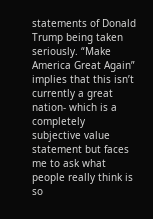statements of Donald Trump being taken seriously. “Make America Great Again” implies that this isn’t currently a great nation- which is a completely subjective value statement but faces me to ask what people really think is so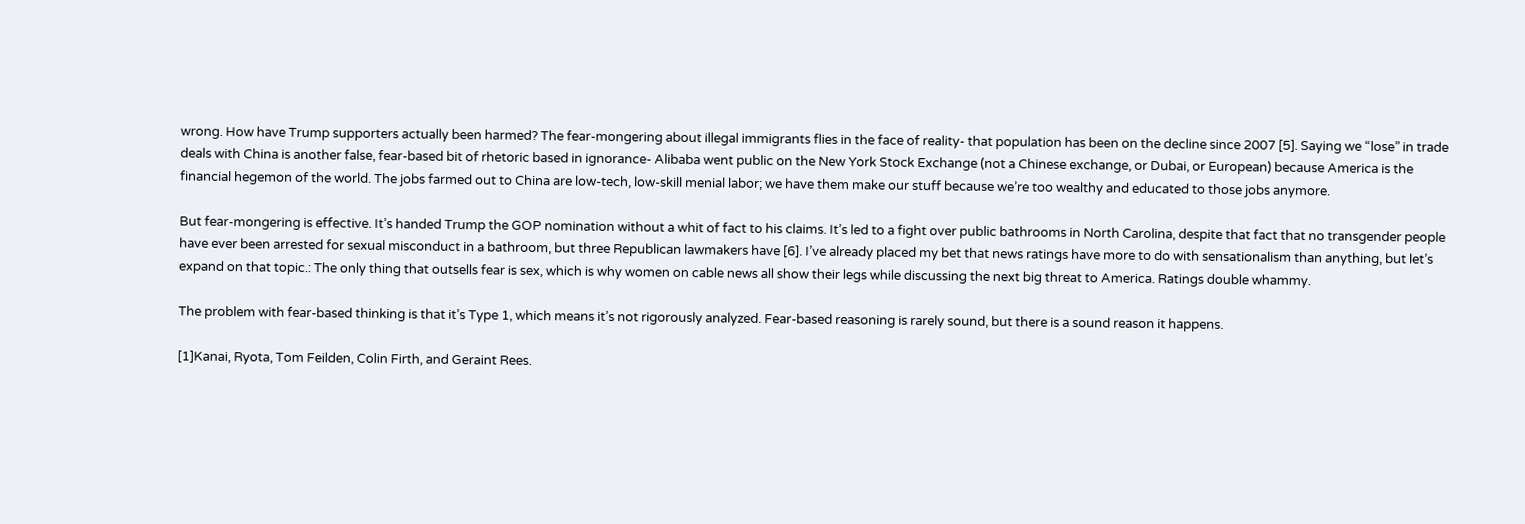wrong. How have Trump supporters actually been harmed? The fear-mongering about illegal immigrants flies in the face of reality- that population has been on the decline since 2007 [5]. Saying we “lose” in trade deals with China is another false, fear-based bit of rhetoric based in ignorance- Alibaba went public on the New York Stock Exchange (not a Chinese exchange, or Dubai, or European) because America is the financial hegemon of the world. The jobs farmed out to China are low-tech, low-skill menial labor; we have them make our stuff because we’re too wealthy and educated to those jobs anymore.

But fear-mongering is effective. It’s handed Trump the GOP nomination without a whit of fact to his claims. It’s led to a fight over public bathrooms in North Carolina, despite that fact that no transgender people have ever been arrested for sexual misconduct in a bathroom, but three Republican lawmakers have [6]. I’ve already placed my bet that news ratings have more to do with sensationalism than anything, but let’s expand on that topic.: The only thing that outsells fear is sex, which is why women on cable news all show their legs while discussing the next big threat to America. Ratings double whammy.

The problem with fear-based thinking is that it’s Type 1, which means it’s not rigorously analyzed. Fear-based reasoning is rarely sound, but there is a sound reason it happens.

[1]Kanai, Ryota, Tom Feilden, Colin Firth, and Geraint Rees.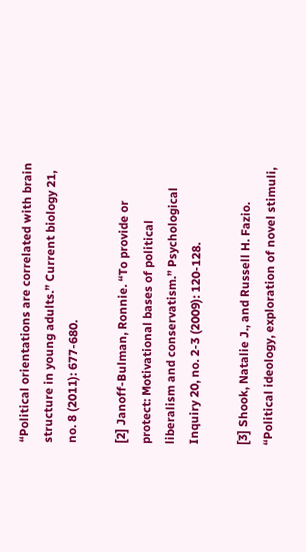“Political orientations are correlated with brain structure in young adults.” Current biology 21, no. 8 (2011): 677-680.

[2] Janoff-Bulman, Ronnie. “To provide or protect: Motivational bases of political liberalism and conservatism.” Psychological Inquiry 20, no. 2-3 (2009): 120-128.

[3] Shook, Natalie J., and Russell H. Fazio. “Political ideology, exploration of novel stimuli,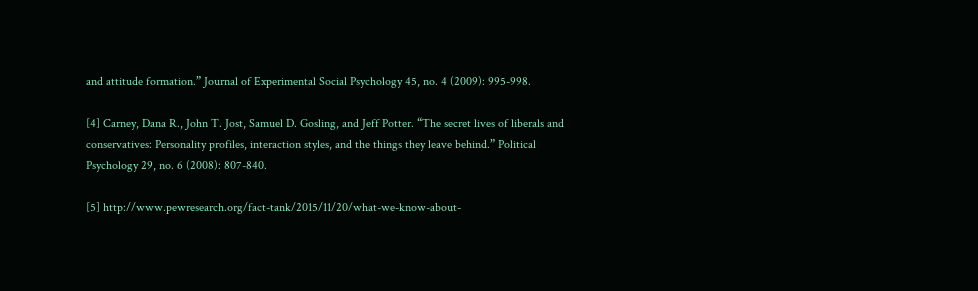and attitude formation.” Journal of Experimental Social Psychology 45, no. 4 (2009): 995-998.

[4] Carney, Dana R., John T. Jost, Samuel D. Gosling, and Jeff Potter. “The secret lives of liberals and conservatives: Personality profiles, interaction styles, and the things they leave behind.” Political Psychology 29, no. 6 (2008): 807-840.

[5] http://www.pewresearch.org/fact-tank/2015/11/20/what-we-know-about-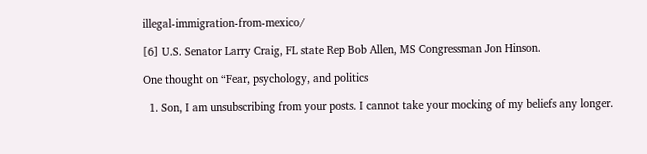illegal-immigration-from-mexico/

[6] U.S. Senator Larry Craig, FL state Rep Bob Allen, MS Congressman Jon Hinson.

One thought on “Fear, psychology, and politics

  1. Son, I am unsubscribing from your posts. I cannot take your mocking of my beliefs any longer.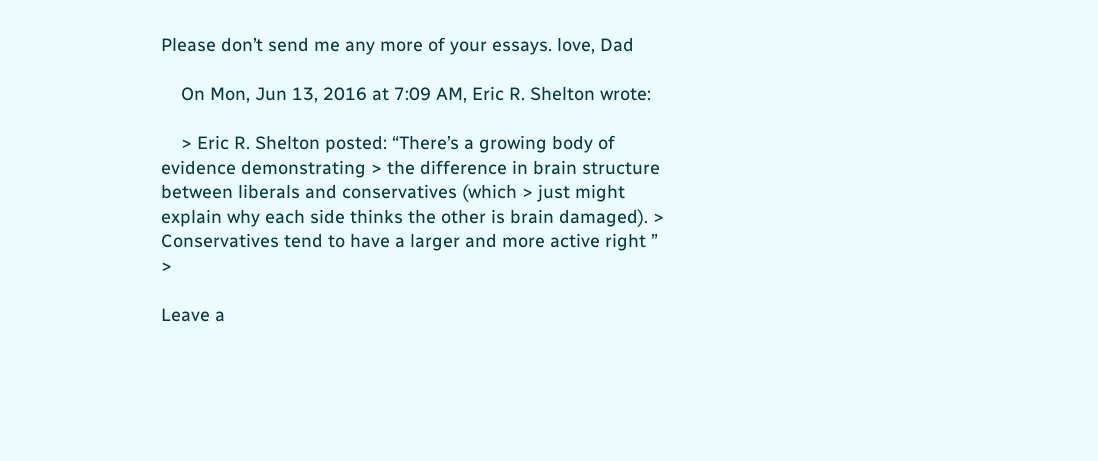Please don’t send me any more of your essays. love, Dad

    On Mon, Jun 13, 2016 at 7:09 AM, Eric R. Shelton wrote:

    > Eric R. Shelton posted: “There’s a growing body of evidence demonstrating > the difference in brain structure between liberals and conservatives (which > just might explain why each side thinks the other is brain damaged). > Conservatives tend to have a larger and more active right ” >

Leave a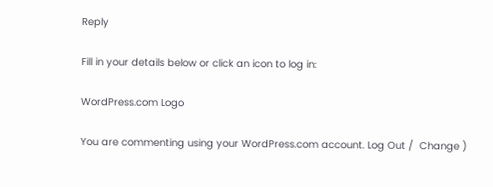Reply

Fill in your details below or click an icon to log in:

WordPress.com Logo

You are commenting using your WordPress.com account. Log Out /  Change )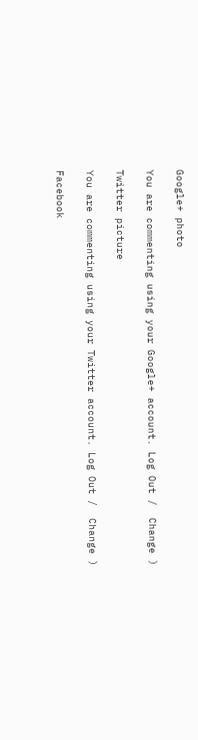Google+ photo

You are commenting using your Google+ account. Log Out /  Change )

Twitter picture

You are commenting using your Twitter account. Log Out /  Change )

Facebook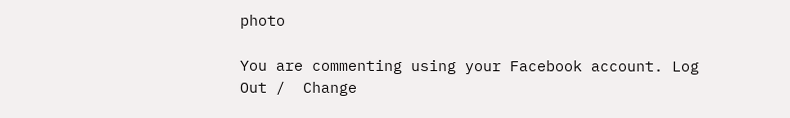photo

You are commenting using your Facebook account. Log Out /  Change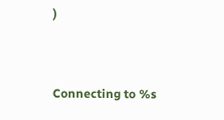)


Connecting to %s